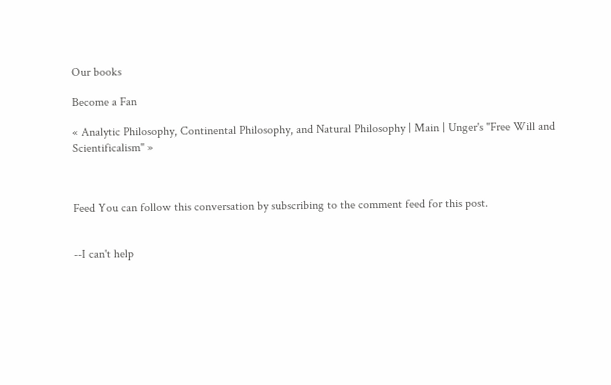Our books

Become a Fan

« Analytic Philosophy, Continental Philosophy, and Natural Philosophy | Main | Unger's "Free Will and Scientificalism" »



Feed You can follow this conversation by subscribing to the comment feed for this post.


--I can't help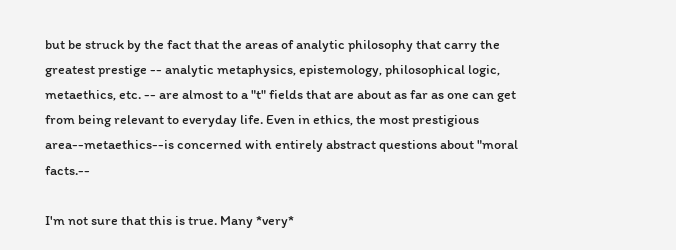but be struck by the fact that the areas of analytic philosophy that carry the greatest prestige -- analytic metaphysics, epistemology, philosophical logic, metaethics, etc. -- are almost to a "t" fields that are about as far as one can get from being relevant to everyday life. Even in ethics, the most prestigious area--metaethics--is concerned with entirely abstract questions about "moral facts.--

I'm not sure that this is true. Many *very*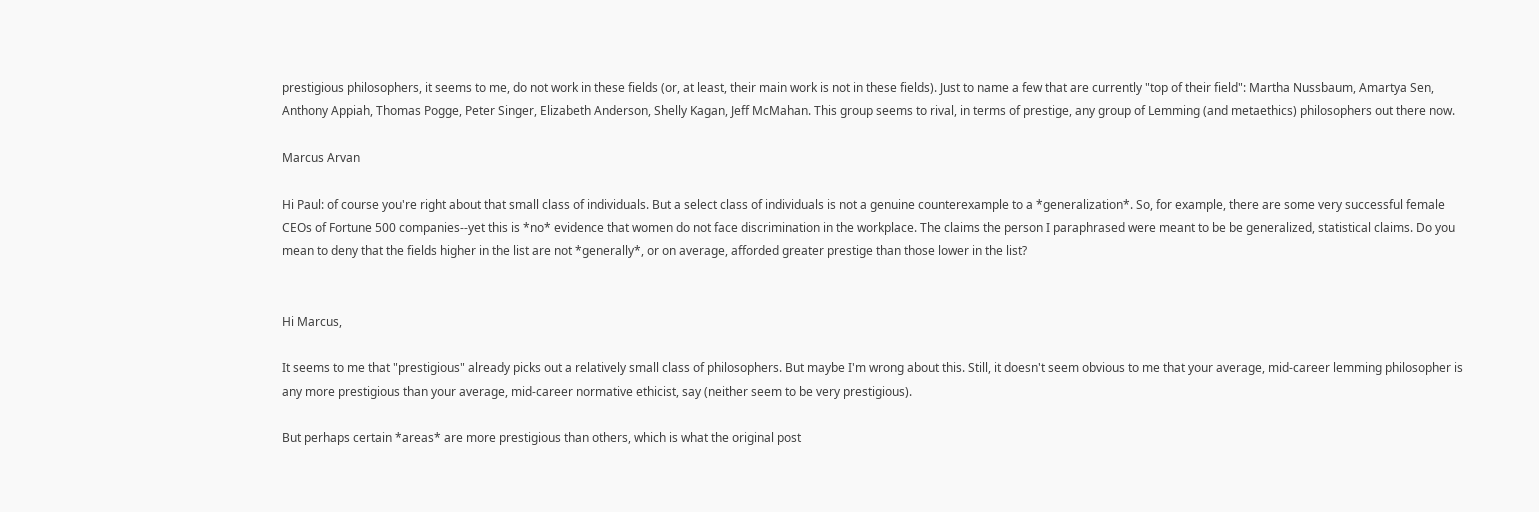prestigious philosophers, it seems to me, do not work in these fields (or, at least, their main work is not in these fields). Just to name a few that are currently "top of their field": Martha Nussbaum, Amartya Sen, Anthony Appiah, Thomas Pogge, Peter Singer, Elizabeth Anderson, Shelly Kagan, Jeff McMahan. This group seems to rival, in terms of prestige, any group of Lemming (and metaethics) philosophers out there now.

Marcus Arvan

Hi Paul: of course you're right about that small class of individuals. But a select class of individuals is not a genuine counterexample to a *generalization*. So, for example, there are some very successful female CEOs of Fortune 500 companies--yet this is *no* evidence that women do not face discrimination in the workplace. The claims the person I paraphrased were meant to be be generalized, statistical claims. Do you mean to deny that the fields higher in the list are not *generally*, or on average, afforded greater prestige than those lower in the list?


Hi Marcus,

It seems to me that "prestigious" already picks out a relatively small class of philosophers. But maybe I'm wrong about this. Still, it doesn't seem obvious to me that your average, mid-career lemming philosopher is any more prestigious than your average, mid-career normative ethicist, say (neither seem to be very prestigious).

But perhaps certain *areas* are more prestigious than others, which is what the original post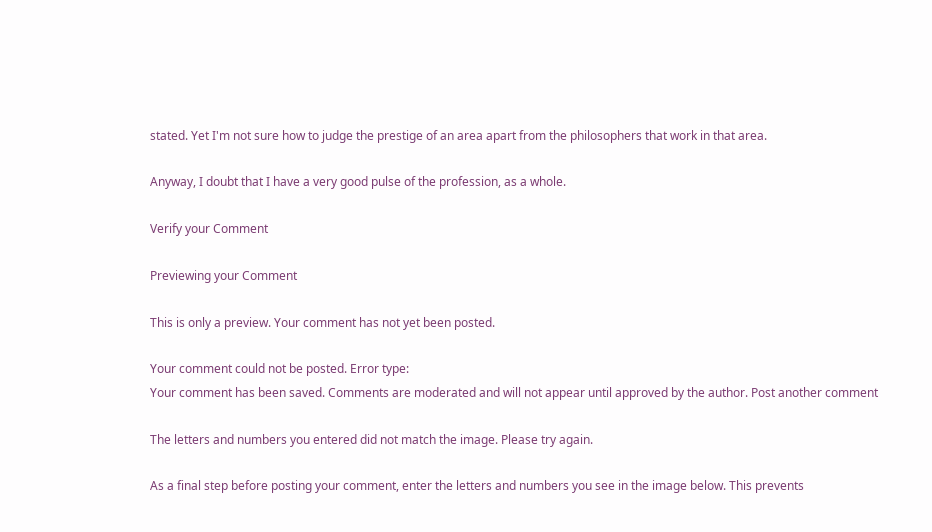stated. Yet I'm not sure how to judge the prestige of an area apart from the philosophers that work in that area.

Anyway, I doubt that I have a very good pulse of the profession, as a whole.

Verify your Comment

Previewing your Comment

This is only a preview. Your comment has not yet been posted.

Your comment could not be posted. Error type:
Your comment has been saved. Comments are moderated and will not appear until approved by the author. Post another comment

The letters and numbers you entered did not match the image. Please try again.

As a final step before posting your comment, enter the letters and numbers you see in the image below. This prevents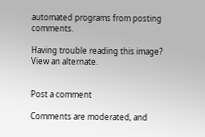automated programs from posting comments.

Having trouble reading this image? View an alternate.


Post a comment

Comments are moderated, and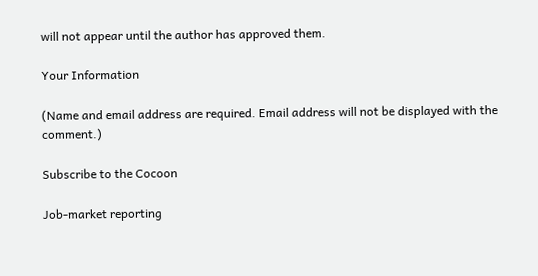will not appear until the author has approved them.

Your Information

(Name and email address are required. Email address will not be displayed with the comment.)

Subscribe to the Cocoon

Job-market reporting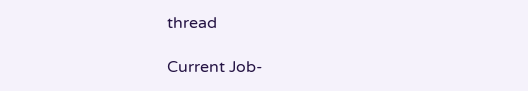thread

Current Job-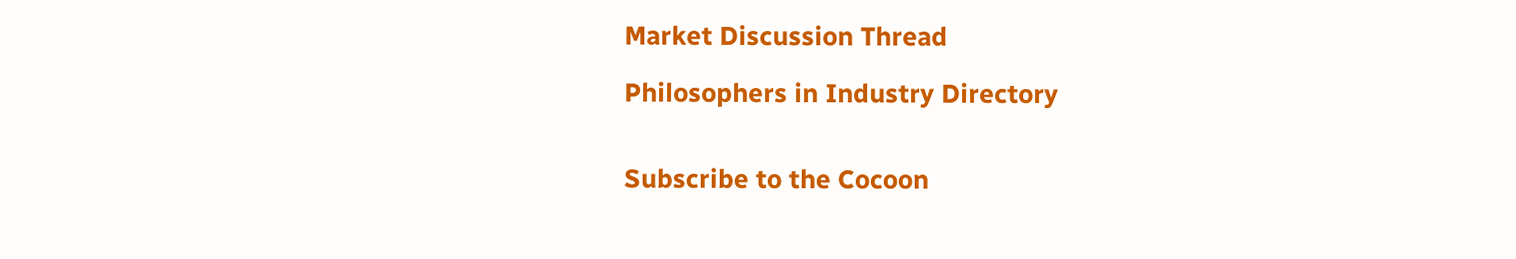Market Discussion Thread

Philosophers in Industry Directory


Subscribe to the Cocoon